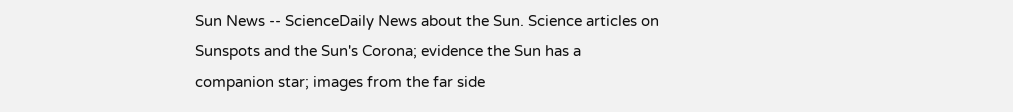Sun News -- ScienceDaily News about the Sun. Science articles on Sunspots and the Sun's Corona; evidence the Sun has a companion star; images from the far side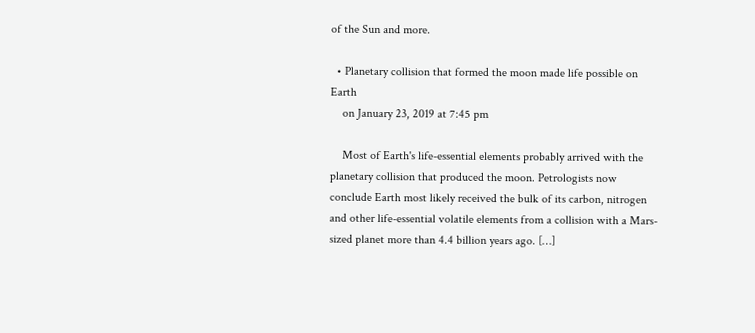of the Sun and more.

  • Planetary collision that formed the moon made life possible on Earth
    on January 23, 2019 at 7:45 pm

    Most of Earth's life-essential elements probably arrived with the planetary collision that produced the moon. Petrologists now conclude Earth most likely received the bulk of its carbon, nitrogen and other life-essential volatile elements from a collision with a Mars-sized planet more than 4.4 billion years ago. […]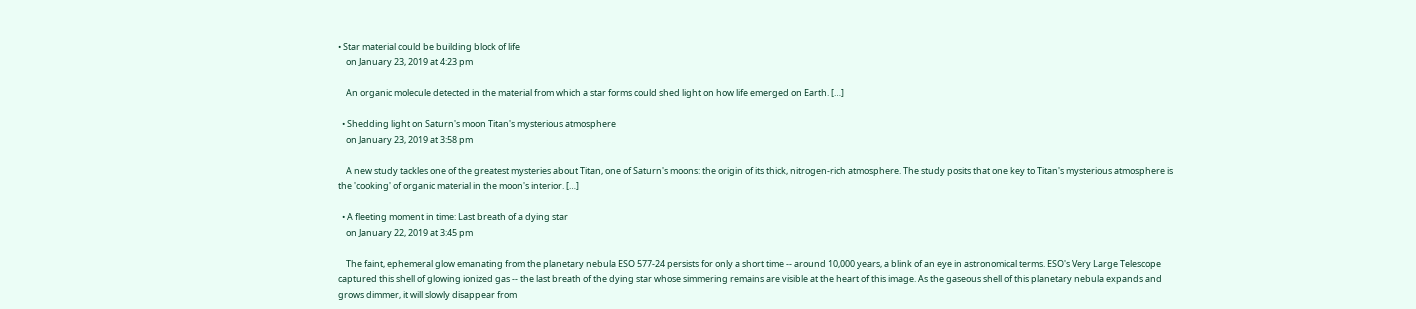• Star material could be building block of life
    on January 23, 2019 at 4:23 pm

    An organic molecule detected in the material from which a star forms could shed light on how life emerged on Earth. […]

  • Shedding light on Saturn's moon Titan's mysterious atmosphere
    on January 23, 2019 at 3:58 pm

    A new study tackles one of the greatest mysteries about Titan, one of Saturn's moons: the origin of its thick, nitrogen-rich atmosphere. The study posits that one key to Titan's mysterious atmosphere is the 'cooking' of organic material in the moon's interior. […]

  • A fleeting moment in time: Last breath of a dying star
    on January 22, 2019 at 3:45 pm

    The faint, ephemeral glow emanating from the planetary nebula ESO 577-24 persists for only a short time -- around 10,000 years, a blink of an eye in astronomical terms. ESO's Very Large Telescope captured this shell of glowing ionized gas -- the last breath of the dying star whose simmering remains are visible at the heart of this image. As the gaseous shell of this planetary nebula expands and grows dimmer, it will slowly disappear from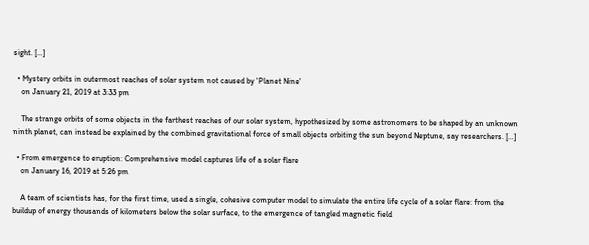sight. […]

  • Mystery orbits in outermost reaches of solar system not caused by 'Planet Nine'
    on January 21, 2019 at 3:33 pm

    The strange orbits of some objects in the farthest reaches of our solar system, hypothesized by some astronomers to be shaped by an unknown ninth planet, can instead be explained by the combined gravitational force of small objects orbiting the sun beyond Neptune, say researchers. […]

  • From emergence to eruption: Comprehensive model captures life of a solar flare
    on January 16, 2019 at 5:26 pm

    A team of scientists has, for the first time, used a single, cohesive computer model to simulate the entire life cycle of a solar flare: from the buildup of energy thousands of kilometers below the solar surface, to the emergence of tangled magnetic field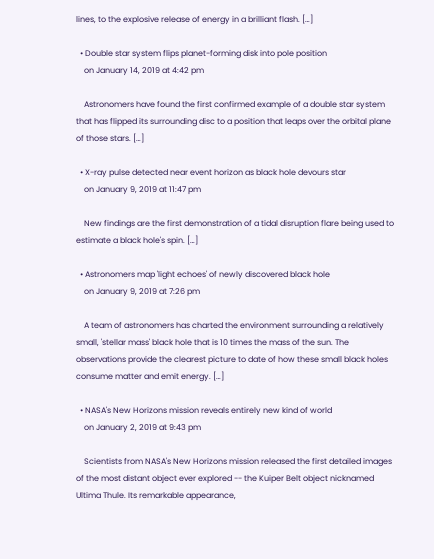lines, to the explosive release of energy in a brilliant flash. […]

  • Double star system flips planet-forming disk into pole position
    on January 14, 2019 at 4:42 pm

    Astronomers have found the first confirmed example of a double star system that has flipped its surrounding disc to a position that leaps over the orbital plane of those stars. […]

  • X-ray pulse detected near event horizon as black hole devours star
    on January 9, 2019 at 11:47 pm

    New findings are the first demonstration of a tidal disruption flare being used to estimate a black hole's spin. […]

  • Astronomers map 'light echoes' of newly discovered black hole
    on January 9, 2019 at 7:26 pm

    A team of astronomers has charted the environment surrounding a relatively small, 'stellar mass' black hole that is 10 times the mass of the sun. The observations provide the clearest picture to date of how these small black holes consume matter and emit energy. […]

  • NASA's New Horizons mission reveals entirely new kind of world
    on January 2, 2019 at 9:43 pm

    Scientists from NASA's New Horizons mission released the first detailed images of the most distant object ever explored -- the Kuiper Belt object nicknamed Ultima Thule. Its remarkable appearance,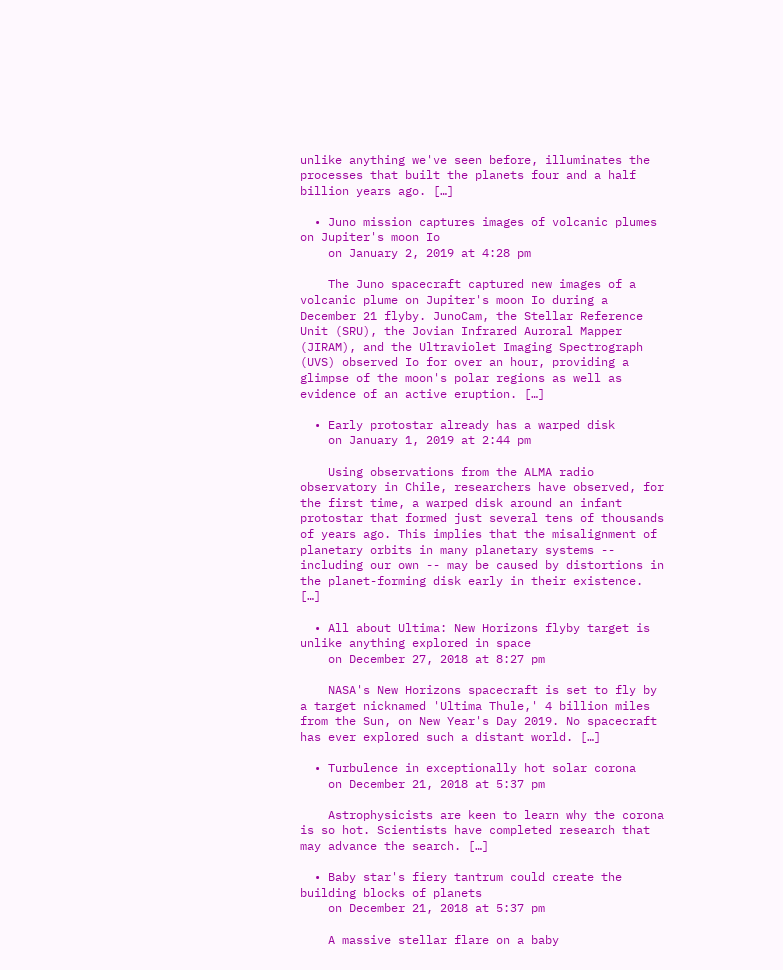unlike anything we've seen before, illuminates the processes that built the planets four and a half billion years ago. […]

  • Juno mission captures images of volcanic plumes on Jupiter's moon Io
    on January 2, 2019 at 4:28 pm

    The Juno spacecraft captured new images of a volcanic plume on Jupiter's moon Io during a December 21 flyby. JunoCam, the Stellar Reference Unit (SRU), the Jovian Infrared Auroral Mapper (JIRAM), and the Ultraviolet Imaging Spectrograph (UVS) observed Io for over an hour, providing a glimpse of the moon's polar regions as well as evidence of an active eruption. […]

  • Early protostar already has a warped disk
    on January 1, 2019 at 2:44 pm

    Using observations from the ALMA radio observatory in Chile, researchers have observed, for the first time, a warped disk around an infant protostar that formed just several tens of thousands of years ago. This implies that the misalignment of planetary orbits in many planetary systems -- including our own -- may be caused by distortions in the planet-forming disk early in their existence. […]

  • All about Ultima: New Horizons flyby target is unlike anything explored in space
    on December 27, 2018 at 8:27 pm

    NASA's New Horizons spacecraft is set to fly by a target nicknamed 'Ultima Thule,' 4 billion miles from the Sun, on New Year's Day 2019. No spacecraft has ever explored such a distant world. […]

  • Turbulence in exceptionally hot solar corona
    on December 21, 2018 at 5:37 pm

    Astrophysicists are keen to learn why the corona is so hot. Scientists have completed research that may advance the search. […]

  • Baby star's fiery tantrum could create the building blocks of planets
    on December 21, 2018 at 5:37 pm

    A massive stellar flare on a baby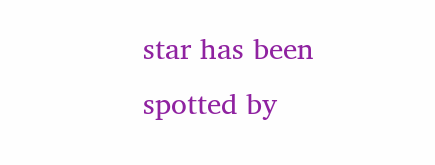star has been spotted by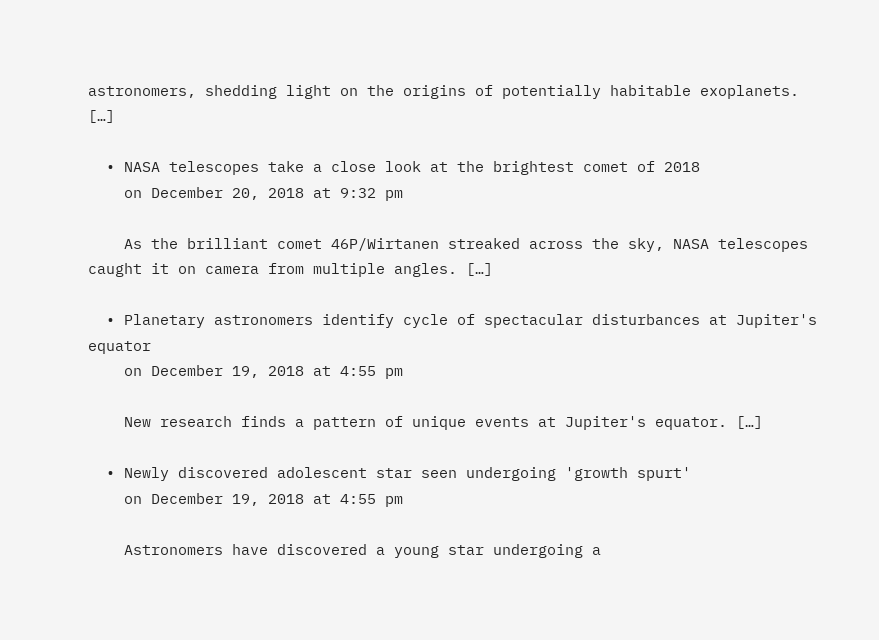astronomers, shedding light on the origins of potentially habitable exoplanets. […]

  • NASA telescopes take a close look at the brightest comet of 2018
    on December 20, 2018 at 9:32 pm

    As the brilliant comet 46P/Wirtanen streaked across the sky, NASA telescopes caught it on camera from multiple angles. […]

  • Planetary astronomers identify cycle of spectacular disturbances at Jupiter's equator
    on December 19, 2018 at 4:55 pm

    New research finds a pattern of unique events at Jupiter's equator. […]

  • Newly discovered adolescent star seen undergoing 'growth spurt'
    on December 19, 2018 at 4:55 pm

    Astronomers have discovered a young star undergoing a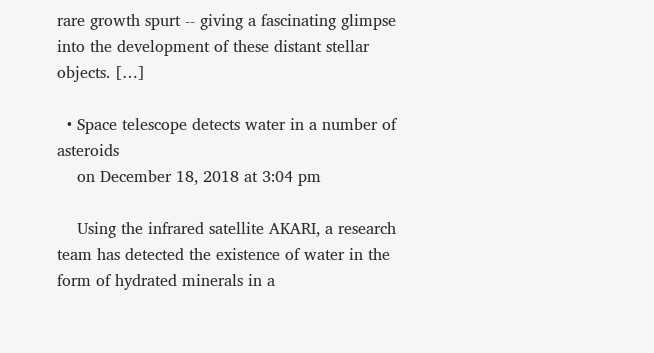rare growth spurt -- giving a fascinating glimpse into the development of these distant stellar objects. […]

  • Space telescope detects water in a number of asteroids
    on December 18, 2018 at 3:04 pm

    Using the infrared satellite AKARI, a research team has detected the existence of water in the form of hydrated minerals in a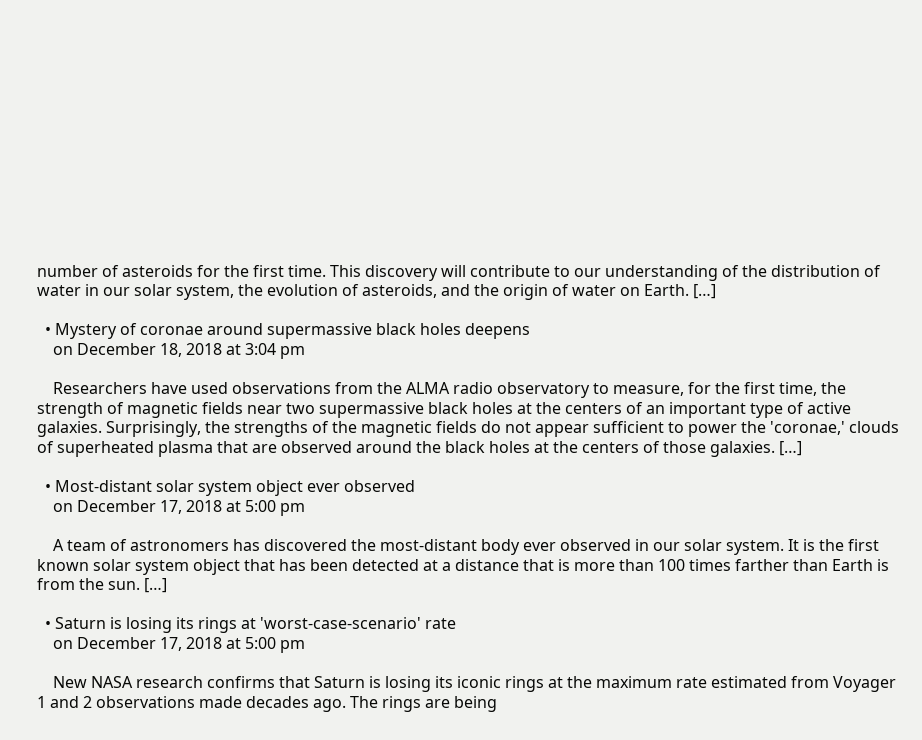number of asteroids for the first time. This discovery will contribute to our understanding of the distribution of water in our solar system, the evolution of asteroids, and the origin of water on Earth. […]

  • Mystery of coronae around supermassive black holes deepens
    on December 18, 2018 at 3:04 pm

    Researchers have used observations from the ALMA radio observatory to measure, for the first time, the strength of magnetic fields near two supermassive black holes at the centers of an important type of active galaxies. Surprisingly, the strengths of the magnetic fields do not appear sufficient to power the 'coronae,' clouds of superheated plasma that are observed around the black holes at the centers of those galaxies. […]

  • Most-distant solar system object ever observed
    on December 17, 2018 at 5:00 pm

    A team of astronomers has discovered the most-distant body ever observed in our solar system. It is the first known solar system object that has been detected at a distance that is more than 100 times farther than Earth is from the sun. […]

  • Saturn is losing its rings at 'worst-case-scenario' rate
    on December 17, 2018 at 5:00 pm

    New NASA research confirms that Saturn is losing its iconic rings at the maximum rate estimated from Voyager 1 and 2 observations made decades ago. The rings are being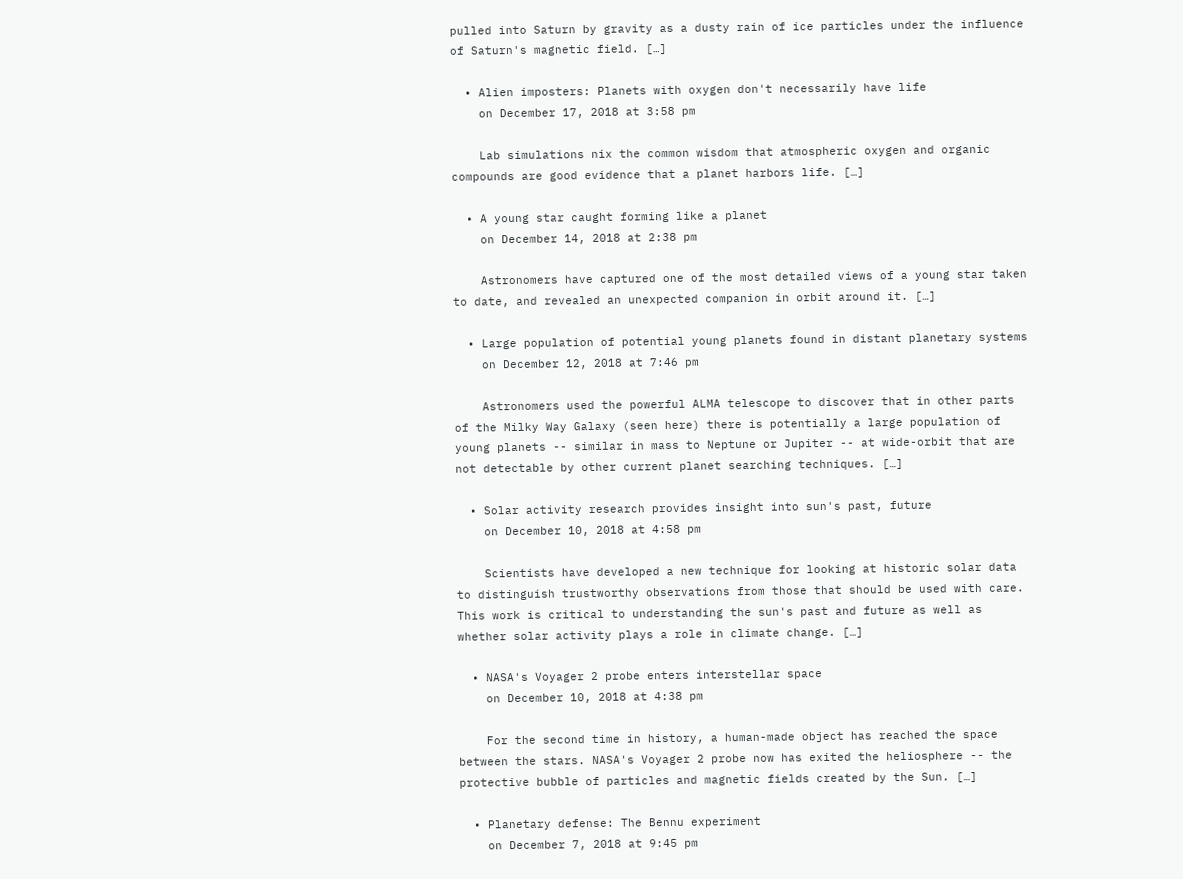pulled into Saturn by gravity as a dusty rain of ice particles under the influence of Saturn's magnetic field. […]

  • Alien imposters: Planets with oxygen don't necessarily have life
    on December 17, 2018 at 3:58 pm

    Lab simulations nix the common wisdom that atmospheric oxygen and organic compounds are good evidence that a planet harbors life. […]

  • A young star caught forming like a planet
    on December 14, 2018 at 2:38 pm

    Astronomers have captured one of the most detailed views of a young star taken to date, and revealed an unexpected companion in orbit around it. […]

  • Large population of potential young planets found in distant planetary systems
    on December 12, 2018 at 7:46 pm

    Astronomers used the powerful ALMA telescope to discover that in other parts of the Milky Way Galaxy (seen here) there is potentially a large population of young planets -- similar in mass to Neptune or Jupiter -- at wide-orbit that are not detectable by other current planet searching techniques. […]

  • Solar activity research provides insight into sun's past, future
    on December 10, 2018 at 4:58 pm

    Scientists have developed a new technique for looking at historic solar data to distinguish trustworthy observations from those that should be used with care. This work is critical to understanding the sun's past and future as well as whether solar activity plays a role in climate change. […]

  • NASA's Voyager 2 probe enters interstellar space
    on December 10, 2018 at 4:38 pm

    For the second time in history, a human-made object has reached the space between the stars. NASA's Voyager 2 probe now has exited the heliosphere -- the protective bubble of particles and magnetic fields created by the Sun. […]

  • Planetary defense: The Bennu experiment
    on December 7, 2018 at 9:45 pm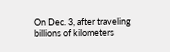On Dec. 3, after traveling billions of kilometers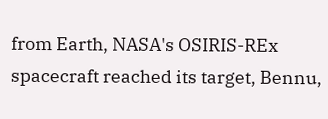from Earth, NASA's OSIRIS-REx spacecraft reached its target, Bennu,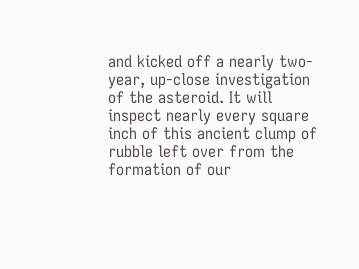and kicked off a nearly two-year, up-close investigation of the asteroid. It will inspect nearly every square inch of this ancient clump of rubble left over from the formation of our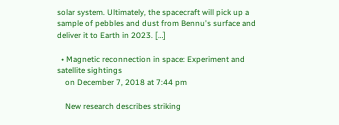solar system. Ultimately, the spacecraft will pick up a sample of pebbles and dust from Bennu's surface and deliver it to Earth in 2023. […]

  • Magnetic reconnection in space: Experiment and satellite sightings
    on December 7, 2018 at 7:44 pm

    New research describes striking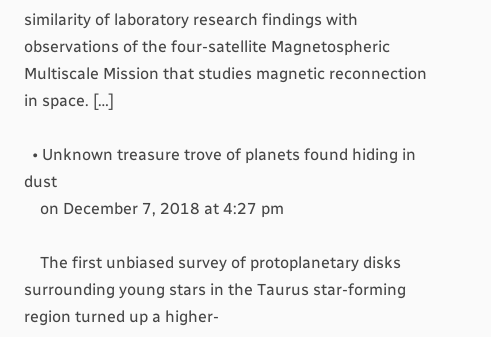similarity of laboratory research findings with observations of the four-satellite Magnetospheric Multiscale Mission that studies magnetic reconnection in space. […]

  • Unknown treasure trove of planets found hiding in dust
    on December 7, 2018 at 4:27 pm

    The first unbiased survey of protoplanetary disks surrounding young stars in the Taurus star-forming region turned up a higher-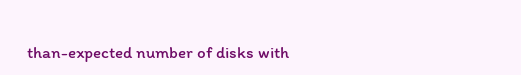than-expected number of disks with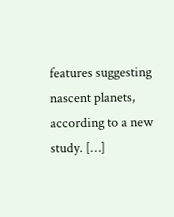features suggesting nascent planets, according to a new study. […]